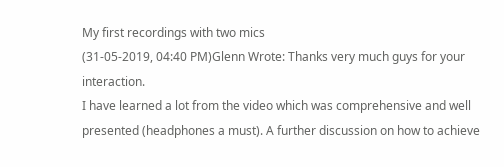My first recordings with two mics
(31-05-2019, 04:40 PM)Glenn Wrote: Thanks very much guys for your interaction.
I have learned a lot from the video which was comprehensive and well presented (headphones a must). A further discussion on how to achieve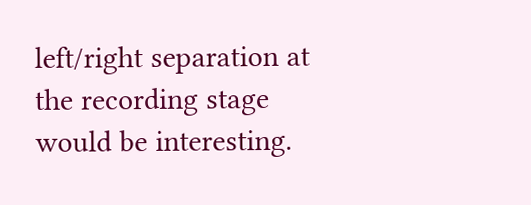left/right separation at the recording stage would be interesting.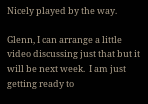Nicely played by the way.

Glenn, I can arrange a little video discussing just that but it will be next week.  I am just getting ready to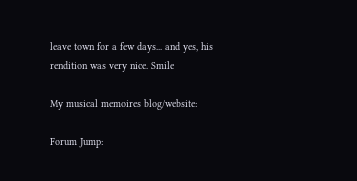leave town for a few days... and yes, his rendition was very nice. Smile

My musical memoires blog/website:

Forum Jump: